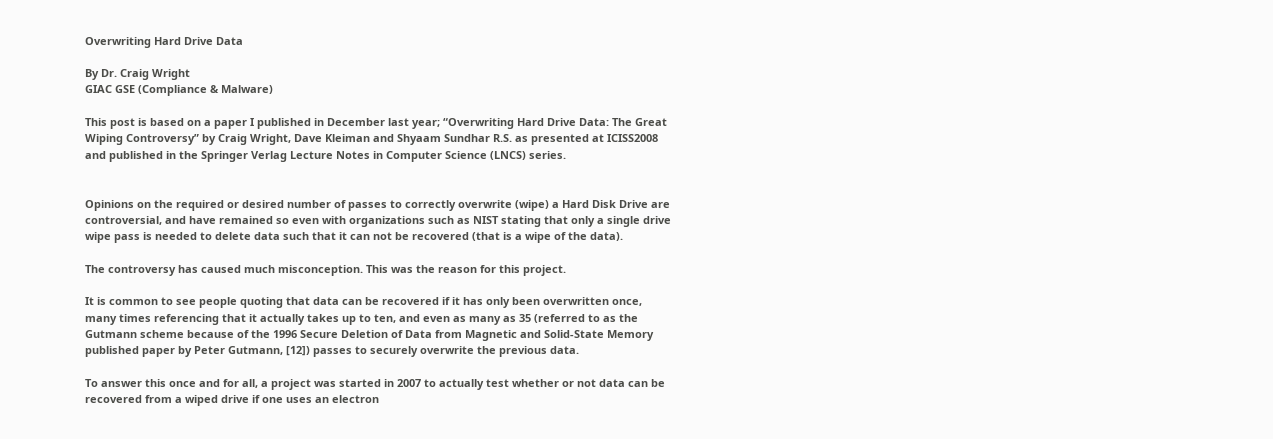Overwriting Hard Drive Data

By Dr. Craig Wright
GIAC GSE (Compliance & Malware)

This post is based on a paper I published in December last year; “Overwriting Hard Drive Data: The Great Wiping Controversy” by Craig Wright, Dave Kleiman and Shyaam Sundhar R.S. as presented at ICISS2008 and published in the Springer Verlag Lecture Notes in Computer Science (LNCS) series.


Opinions on the required or desired number of passes to correctly overwrite (wipe) a Hard Disk Drive are controversial, and have remained so even with organizations such as NIST stating that only a single drive wipe pass is needed to delete data such that it can not be recovered (that is a wipe of the data).

The controversy has caused much misconception. This was the reason for this project.

It is common to see people quoting that data can be recovered if it has only been overwritten once, many times referencing that it actually takes up to ten, and even as many as 35 (referred to as the Gutmann scheme because of the 1996 Secure Deletion of Data from Magnetic and Solid-State Memory published paper by Peter Gutmann, [12]) passes to securely overwrite the previous data.

To answer this once and for all, a project was started in 2007 to actually test whether or not data can be recovered from a wiped drive if one uses an electron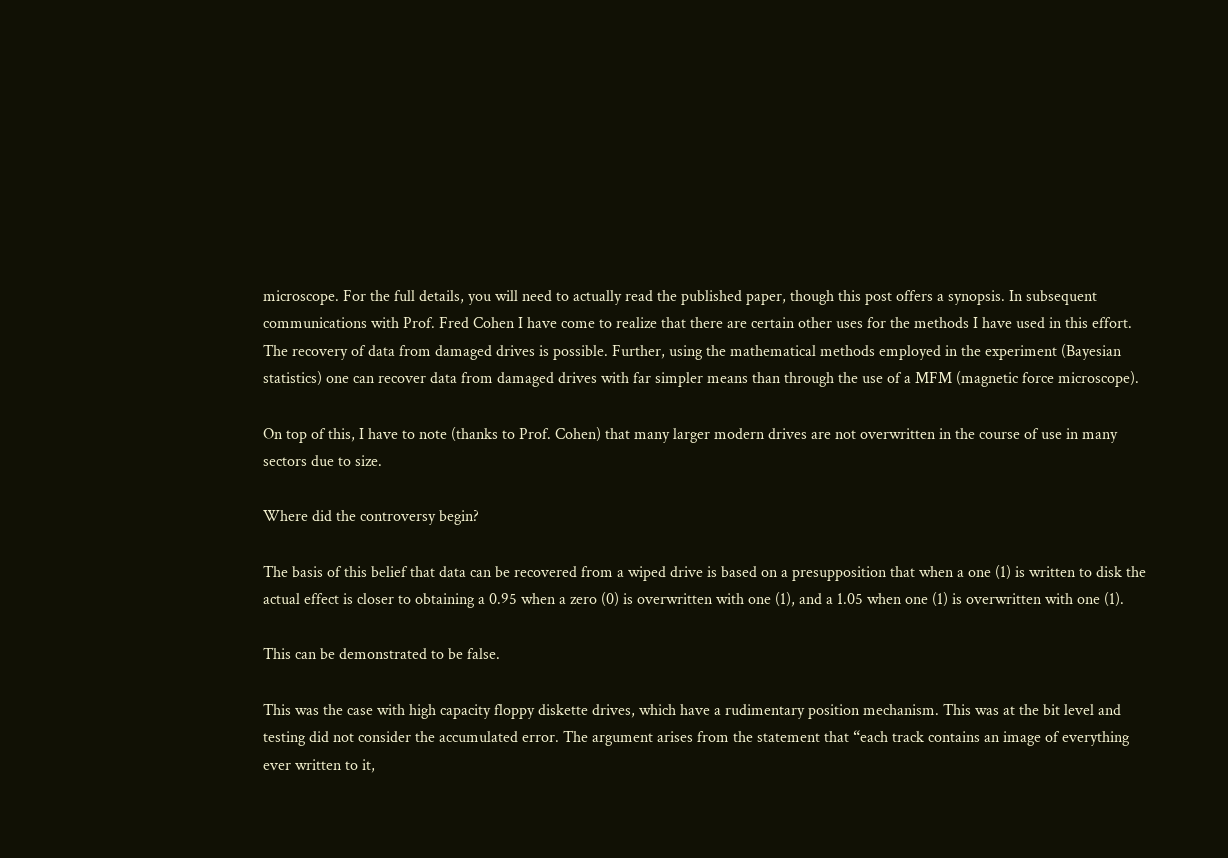microscope. For the full details, you will need to actually read the published paper, though this post offers a synopsis. In subsequent communications with Prof. Fred Cohen I have come to realize that there are certain other uses for the methods I have used in this effort. The recovery of data from damaged drives is possible. Further, using the mathematical methods employed in the experiment (Bayesian statistics) one can recover data from damaged drives with far simpler means than through the use of a MFM (magnetic force microscope).

On top of this, I have to note (thanks to Prof. Cohen) that many larger modern drives are not overwritten in the course of use in many sectors due to size.

Where did the controversy begin?

The basis of this belief that data can be recovered from a wiped drive is based on a presupposition that when a one (1) is written to disk the actual effect is closer to obtaining a 0.95 when a zero (0) is overwritten with one (1), and a 1.05 when one (1) is overwritten with one (1).

This can be demonstrated to be false.

This was the case with high capacity floppy diskette drives, which have a rudimentary position mechanism. This was at the bit level and testing did not consider the accumulated error. The argument arises from the statement that “each track contains an image of everything ever written to it,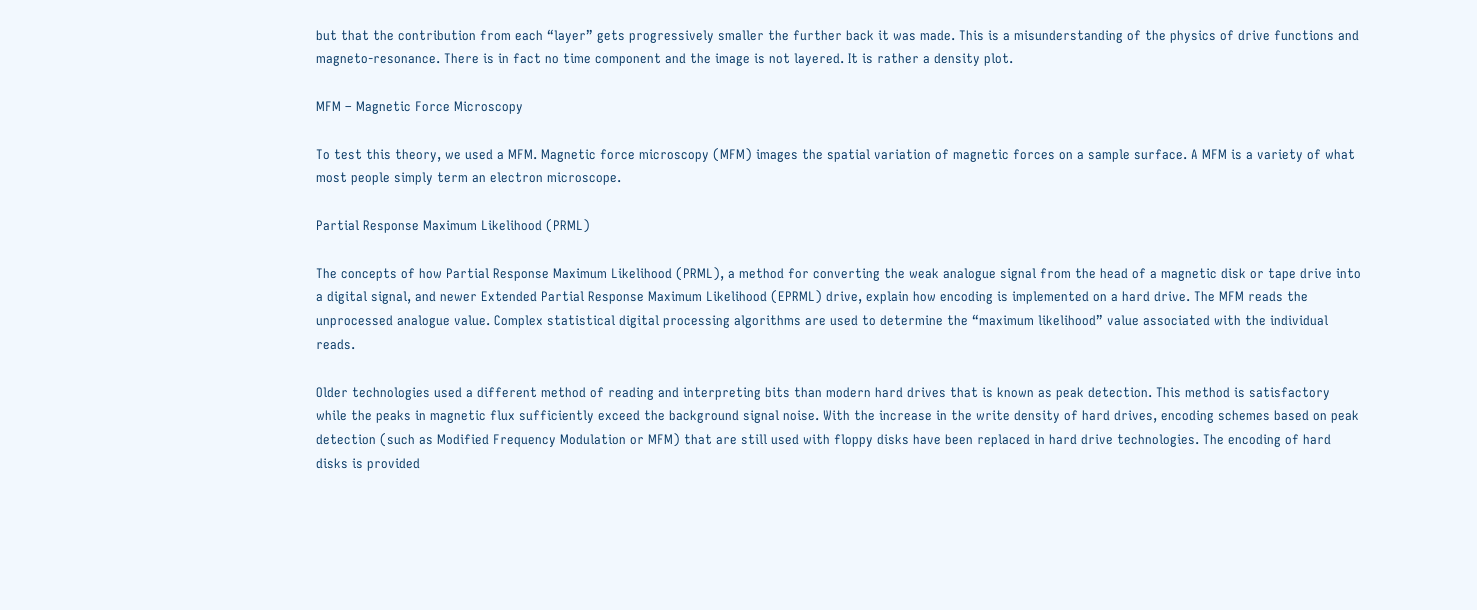but that the contribution from each “layer” gets progressively smaller the further back it was made. This is a misunderstanding of the physics of drive functions and magneto-resonance. There is in fact no time component and the image is not layered. It is rather a density plot.

MFM – Magnetic Force Microscopy

To test this theory, we used a MFM. Magnetic force microscopy (MFM) images the spatial variation of magnetic forces on a sample surface. A MFM is a variety of what most people simply term an electron microscope.

Partial Response Maximum Likelihood (PRML)

The concepts of how Partial Response Maximum Likelihood (PRML), a method for converting the weak analogue signal from the head of a magnetic disk or tape drive into a digital signal, and newer Extended Partial Response Maximum Likelihood (EPRML) drive, explain how encoding is implemented on a hard drive. The MFM reads the unprocessed analogue value. Complex statistical digital processing algorithms are used to determine the “maximum likelihood” value associated with the individual reads.

Older technologies used a different method of reading and interpreting bits than modern hard drives that is known as peak detection. This method is satisfactory while the peaks in magnetic flux sufficiently exceed the background signal noise. With the increase in the write density of hard drives, encoding schemes based on peak detection (such as Modified Frequency Modulation or MFM) that are still used with floppy disks have been replaced in hard drive technologies. The encoding of hard disks is provided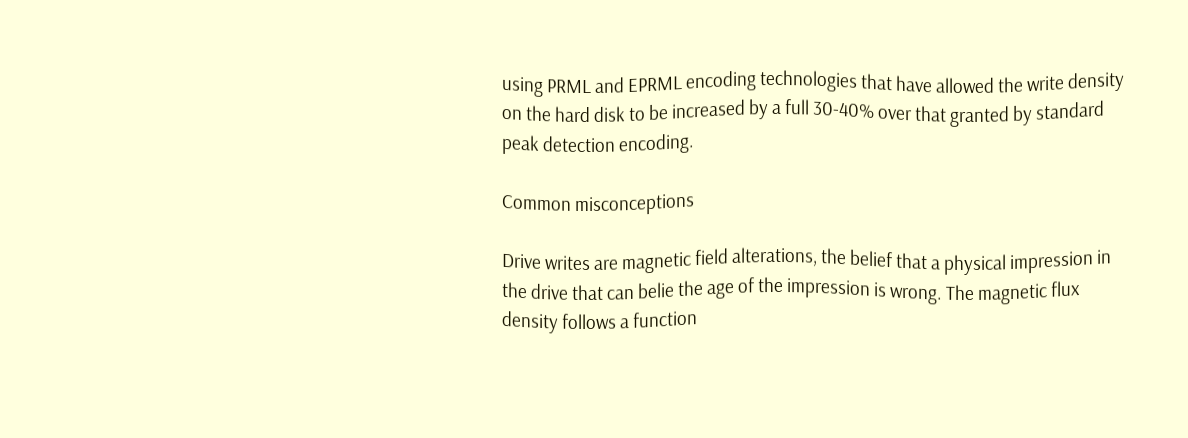using PRML and EPRML encoding technologies that have allowed the write density on the hard disk to be increased by a full 30-40% over that granted by standard peak detection encoding.

Common misconceptions

Drive writes are magnetic field alterations, the belief that a physical impression in the drive that can belie the age of the impression is wrong. The magnetic flux density follows a function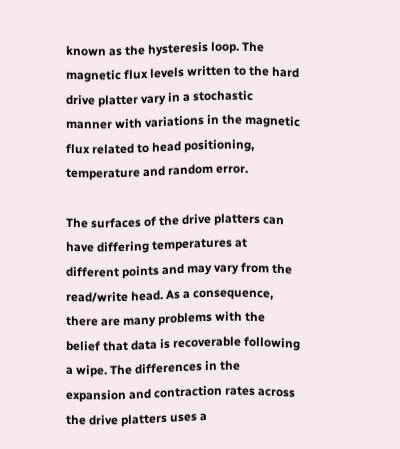known as the hysteresis loop. The magnetic flux levels written to the hard drive platter vary in a stochastic manner with variations in the magnetic flux related to head positioning, temperature and random error.

The surfaces of the drive platters can have differing temperatures at different points and may vary from the read/write head. As a consequence, there are many problems with the belief that data is recoverable following a wipe. The differences in the expansion and contraction rates across the drive platters uses a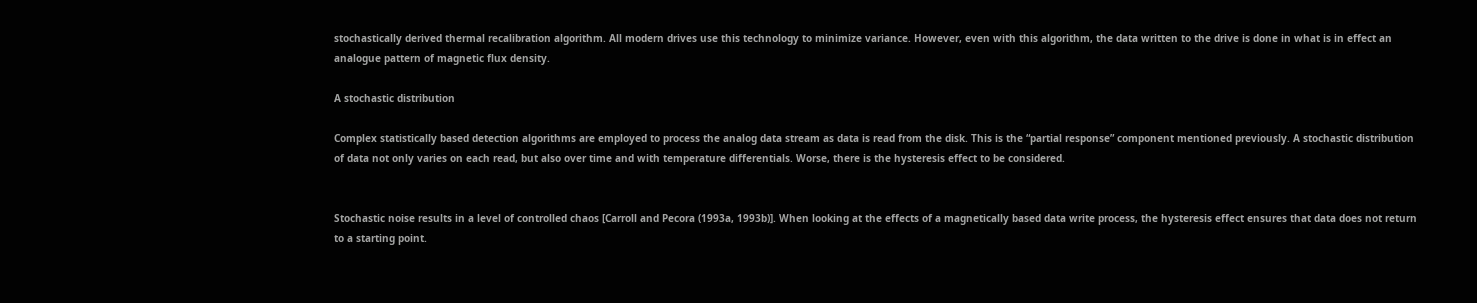stochastically derived thermal recalibration algorithm. All modern drives use this technology to minimize variance. However, even with this algorithm, the data written to the drive is done in what is in effect an analogue pattern of magnetic flux density.

A stochastic distribution

Complex statistically based detection algorithms are employed to process the analog data stream as data is read from the disk. This is the “partial response” component mentioned previously. A stochastic distribution of data not only varies on each read, but also over time and with temperature differentials. Worse, there is the hysteresis effect to be considered.


Stochastic noise results in a level of controlled chaos [Carroll and Pecora (1993a, 1993b)]. When looking at the effects of a magnetically based data write process, the hysteresis effect ensures that data does not return to a starting point.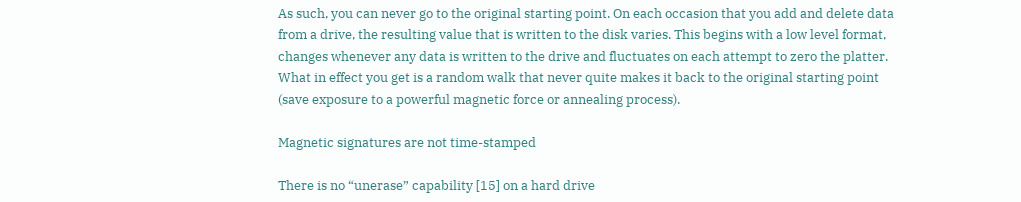As such, you can never go to the original starting point. On each occasion that you add and delete data from a drive, the resulting value that is written to the disk varies. This begins with a low level format, changes whenever any data is written to the drive and fluctuates on each attempt to zero the platter. What in effect you get is a random walk that never quite makes it back to the original starting point (save exposure to a powerful magnetic force or annealing process).

Magnetic signatures are not time-stamped

There is no “unerase” capability [15] on a hard drive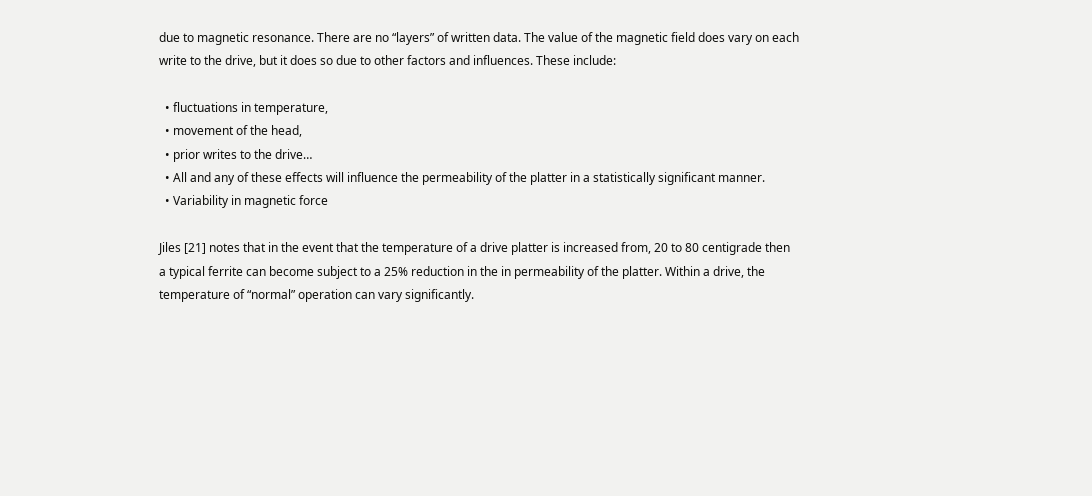due to magnetic resonance. There are no “layers” of written data. The value of the magnetic field does vary on each write to the drive, but it does so due to other factors and influences. These include:

  • fluctuations in temperature,
  • movement of the head,
  • prior writes to the drive…
  • All and any of these effects will influence the permeability of the platter in a statistically significant manner.
  • Variability in magnetic force

Jiles [21] notes that in the event that the temperature of a drive platter is increased from, 20 to 80 centigrade then a typical ferrite can become subject to a 25% reduction in the in permeability of the platter. Within a drive, the temperature of “normal” operation can vary significantly.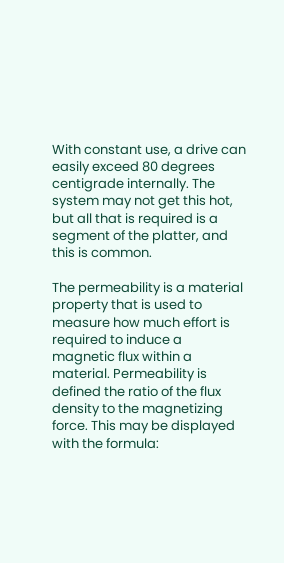With constant use, a drive can easily exceed 80 degrees centigrade internally. The system may not get this hot, but all that is required is a segment of the platter, and this is common.

The permeability is a material property that is used to measure how much effort is required to induce a magnetic flux within a material. Permeability is defined the ratio of the flux density to the magnetizing force. This may be displayed with the formula: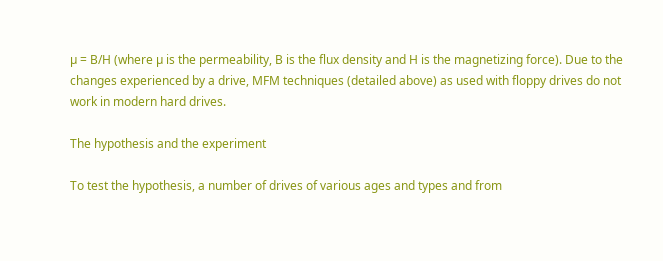µ = B/H (where µ is the permeability, B is the flux density and H is the magnetizing force). Due to the changes experienced by a drive, MFM techniques (detailed above) as used with floppy drives do not work in modern hard drives.

The hypothesis and the experiment

To test the hypothesis, a number of drives of various ages and types and from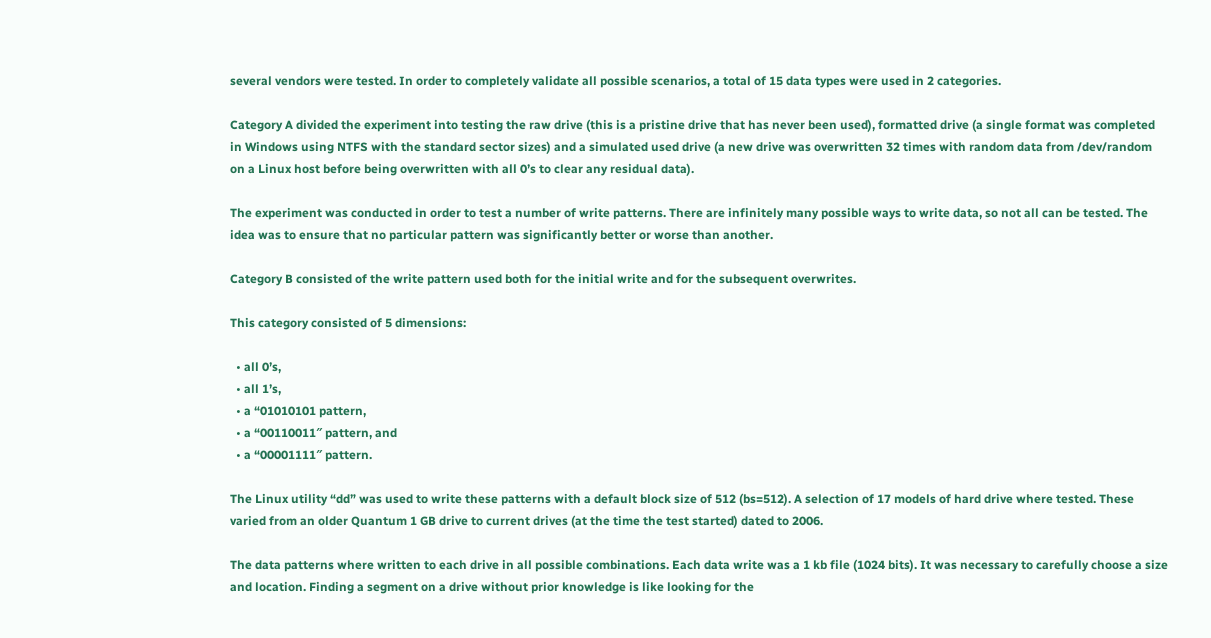several vendors were tested. In order to completely validate all possible scenarios, a total of 15 data types were used in 2 categories.

Category A divided the experiment into testing the raw drive (this is a pristine drive that has never been used), formatted drive (a single format was completed in Windows using NTFS with the standard sector sizes) and a simulated used drive (a new drive was overwritten 32 times with random data from /dev/random on a Linux host before being overwritten with all 0’s to clear any residual data).

The experiment was conducted in order to test a number of write patterns. There are infinitely many possible ways to write data, so not all can be tested. The idea was to ensure that no particular pattern was significantly better or worse than another.

Category B consisted of the write pattern used both for the initial write and for the subsequent overwrites.

This category consisted of 5 dimensions:

  • all 0’s,
  • all 1’s,
  • a “01010101 pattern,
  • a “00110011″ pattern, and
  • a “00001111″ pattern.

The Linux utility “dd” was used to write these patterns with a default block size of 512 (bs=512). A selection of 17 models of hard drive where tested. These varied from an older Quantum 1 GB drive to current drives (at the time the test started) dated to 2006.

The data patterns where written to each drive in all possible combinations. Each data write was a 1 kb file (1024 bits). It was necessary to carefully choose a size and location. Finding a segment on a drive without prior knowledge is like looking for the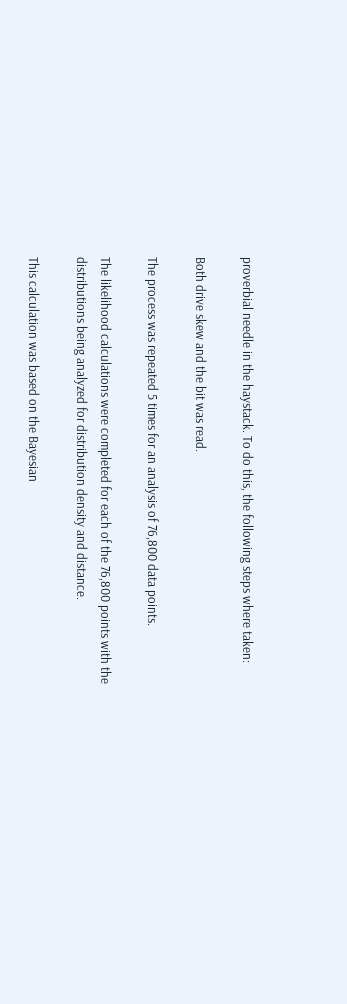proverbial needle in the haystack. To do this, the following steps where taken:

Both drive skew and the bit was read.

The process was repeated 5 times for an analysis of 76,800 data points.

The likelihood calculations were completed for each of the 76,800 points with the distributions being analyzed for distribution density and distance.

This calculation was based on the Bayesian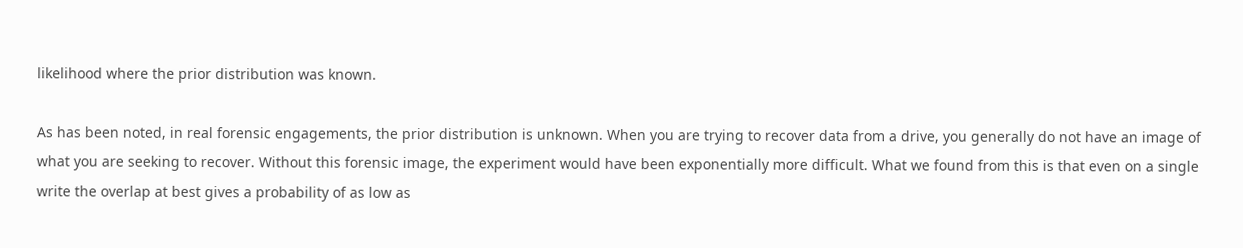likelihood where the prior distribution was known.

As has been noted, in real forensic engagements, the prior distribution is unknown. When you are trying to recover data from a drive, you generally do not have an image of what you are seeking to recover. Without this forensic image, the experiment would have been exponentially more difficult. What we found from this is that even on a single write the overlap at best gives a probability of as low as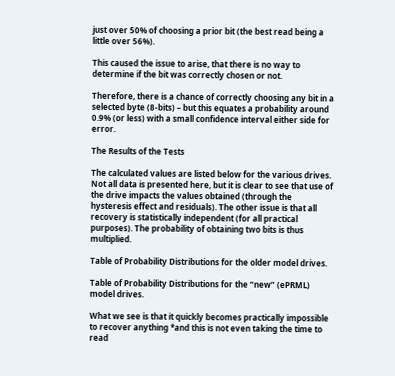just over 50% of choosing a prior bit (the best read being a little over 56%).

This caused the issue to arise, that there is no way to determine if the bit was correctly chosen or not.

Therefore, there is a chance of correctly choosing any bit in a selected byte (8-bits) – but this equates a probability around 0.9% (or less) with a small confidence interval either side for error.

The Results of the Tests

The calculated values are listed below for the various drives. Not all data is presented here, but it is clear to see that use of the drive impacts the values obtained (through the hysteresis effect and residuals). The other issue is that all recovery is statistically independent (for all practical purposes). The probability of obtaining two bits is thus multiplied.

Table of Probability Distributions for the older model drives.

Table of Probability Distributions for the “new” (ePRML) model drives.

What we see is that it quickly becomes practically impossible to recover anything *and this is not even taking the time to read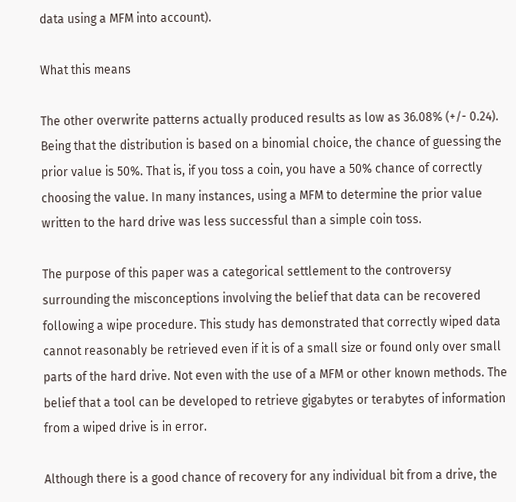data using a MFM into account).

What this means

The other overwrite patterns actually produced results as low as 36.08% (+/- 0.24). Being that the distribution is based on a binomial choice, the chance of guessing the prior value is 50%. That is, if you toss a coin, you have a 50% chance of correctly choosing the value. In many instances, using a MFM to determine the prior value written to the hard drive was less successful than a simple coin toss.

The purpose of this paper was a categorical settlement to the controversy surrounding the misconceptions involving the belief that data can be recovered following a wipe procedure. This study has demonstrated that correctly wiped data cannot reasonably be retrieved even if it is of a small size or found only over small parts of the hard drive. Not even with the use of a MFM or other known methods. The belief that a tool can be developed to retrieve gigabytes or terabytes of information from a wiped drive is in error.

Although there is a good chance of recovery for any individual bit from a drive, the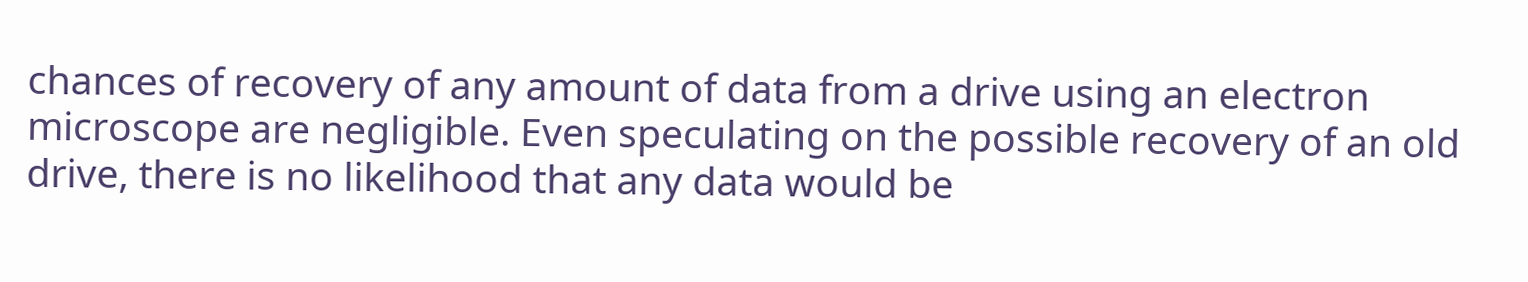chances of recovery of any amount of data from a drive using an electron microscope are negligible. Even speculating on the possible recovery of an old drive, there is no likelihood that any data would be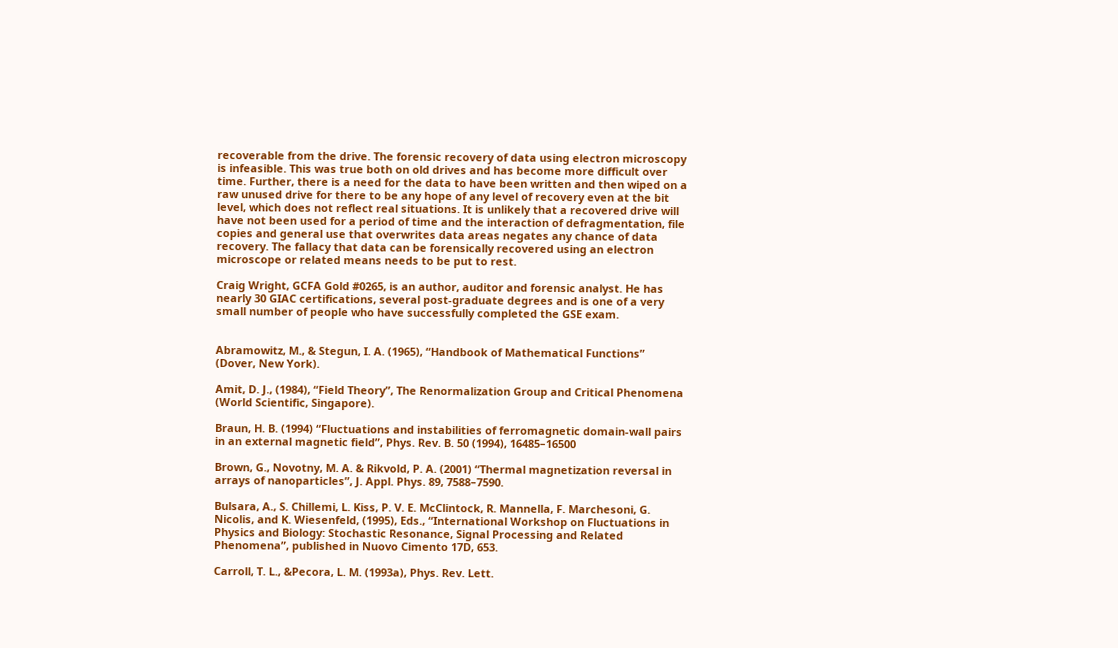recoverable from the drive. The forensic recovery of data using electron microscopy is infeasible. This was true both on old drives and has become more difficult over time. Further, there is a need for the data to have been written and then wiped on a raw unused drive for there to be any hope of any level of recovery even at the bit level, which does not reflect real situations. It is unlikely that a recovered drive will have not been used for a period of time and the interaction of defragmentation, file copies and general use that overwrites data areas negates any chance of data recovery. The fallacy that data can be forensically recovered using an electron microscope or related means needs to be put to rest.

Craig Wright, GCFA Gold #0265, is an author, auditor and forensic analyst. He has nearly 30 GIAC certifications, several post-graduate degrees and is one of a very small number of people who have successfully completed the GSE exam.


Abramowitz, M., & Stegun, I. A. (1965), “Handbook of Mathematical Functions” (Dover, New York).

Amit, D. J., (1984), “Field Theory”, The Renormalization Group and Critical Phenomena (World Scientific, Singapore).

Braun, H. B. (1994) “Fluctuations and instabilities of ferromagnetic domain-wall pairs in an external magnetic field”, Phys. Rev. B. 50 (1994), 16485–16500

Brown, G., Novotny, M. A. & Rikvold, P. A. (2001) “Thermal magnetization reversal in arrays of nanoparticles”, J. Appl. Phys. 89, 7588–7590.

Bulsara, A., S. Chillemi, L. Kiss, P. V. E. McClintock, R. Mannella, F. Marchesoni, G. Nicolis, and K. Wiesenfeld, (1995), Eds., “International Workshop on Fluctuations in Physics and Biology: Stochastic Resonance, Signal Processing and Related Phenomena”, published in Nuovo Cimento 17D, 653.

Carroll, T. L., &Pecora, L. M. (1993a), Phys. Rev. Lett.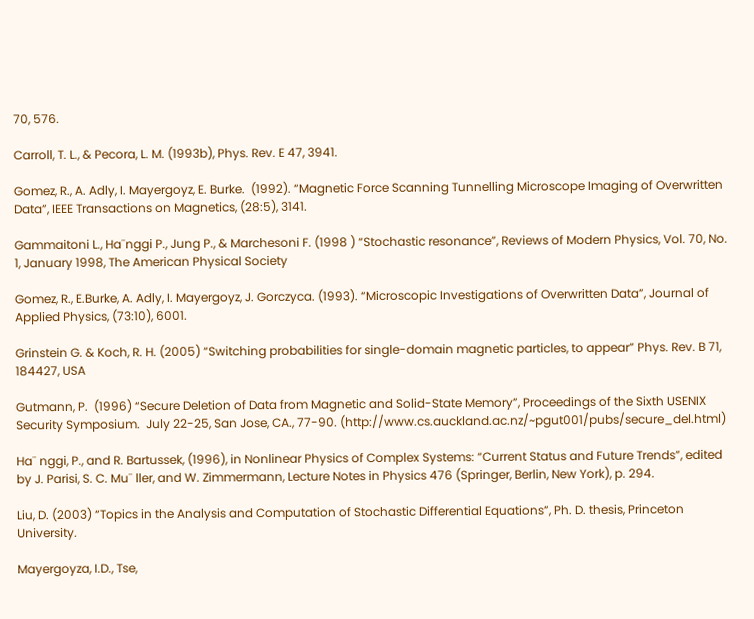70, 576.

Carroll, T. L., & Pecora, L. M. (1993b), Phys. Rev. E 47, 3941.

Gomez, R., A. Adly, I. Mayergoyz, E. Burke.  (1992). “Magnetic Force Scanning Tunnelling Microscope Imaging of Overwritten Data”, IEEE Transactions on Magnetics, (28:5), 3141.

Gammaitoni L., Ha¨nggi P., Jung P., & Marchesoni F. (1998 ) “Stochastic resonance”, Reviews of Modern Physics, Vol. 70, No. 1, January 1998, The American Physical Society

Gomez, R., E.Burke, A. Adly, I. Mayergoyz, J. Gorczyca. (1993). “Microscopic Investigations of Overwritten Data”, Journal of Applied Physics, (73:10), 6001.

Grinstein G. & Koch, R. H. (2005) “Switching probabilities for single-domain magnetic particles, to appear” Phys. Rev. B 71, 184427, USA

Gutmann, P.  (1996) “Secure Deletion of Data from Magnetic and Solid-State Memory”, Proceedings of the Sixth USENIX Security Symposium.  July 22-25, San Jose, CA., 77-90. (http://www.cs.auckland.ac.nz/~pgut001/pubs/secure_del.html)

Ha¨ nggi, P., and R. Bartussek, (1996), in Nonlinear Physics of Complex Systems: “Current Status and Future Trends”, edited by J. Parisi, S. C. Mu¨ ller, and W. Zimmermann, Lecture Notes in Physics 476 (Springer, Berlin, New York), p. 294.

Liu, D. (2003) “Topics in the Analysis and Computation of Stochastic Differential Equations”, Ph. D. thesis, Princeton University.

Mayergoyza, I.D., Tse,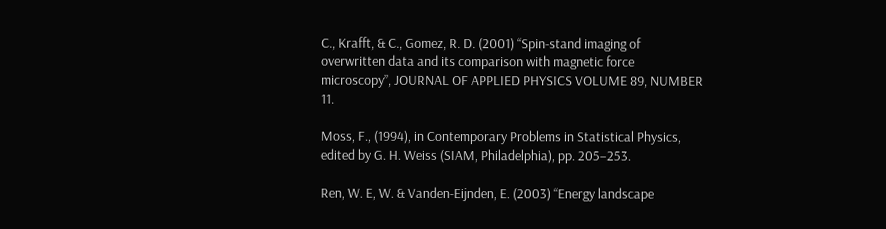C., Krafft, & C., Gomez, R. D. (2001) “Spin-stand imaging of overwritten data and its comparison with magnetic force microscopy”, JOURNAL OF APPLIED PHYSICS VOLUME 89, NUMBER 11.

Moss, F., (1994), in Contemporary Problems in Statistical Physics, edited by G. H. Weiss (SIAM, Philadelphia), pp. 205–253.

Ren, W. E, W. & Vanden-Eijnden, E. (2003) “Energy landscape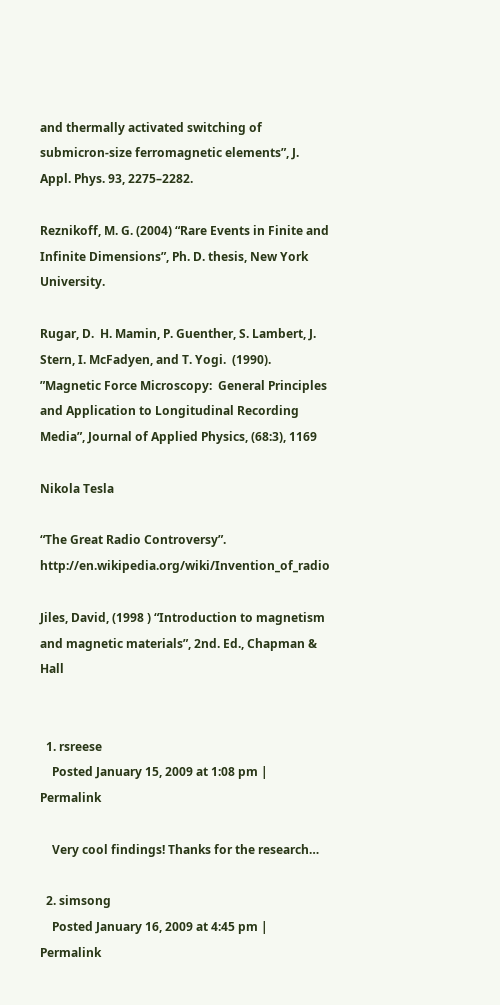and thermally activated switching of submicron-size ferromagnetic elements”, J. Appl. Phys. 93, 2275–2282.

Reznikoff, M. G. (2004) “Rare Events in Finite and Infinite Dimensions”, Ph. D. thesis, New York University.

Rugar, D.  H. Mamin, P. Guenther, S. Lambert, J. Stern, I. McFadyen, and T. Yogi.  (1990). ”Magnetic Force Microscopy:  General Principles and Application to Longitudinal Recording Media”, Journal of Applied Physics, (68:3), 1169

Nikola Tesla

“The Great Radio Controversy”.      http://en.wikipedia.org/wiki/Invention_of_radio

Jiles, David, (1998 ) “Introduction to magnetism and magnetic materials”, 2nd. Ed., Chapman & Hall


  1. rsreese
    Posted January 15, 2009 at 1:08 pm | Permalink

    Very cool findings! Thanks for the research…

  2. simsong
    Posted January 16, 2009 at 4:45 pm | Permalink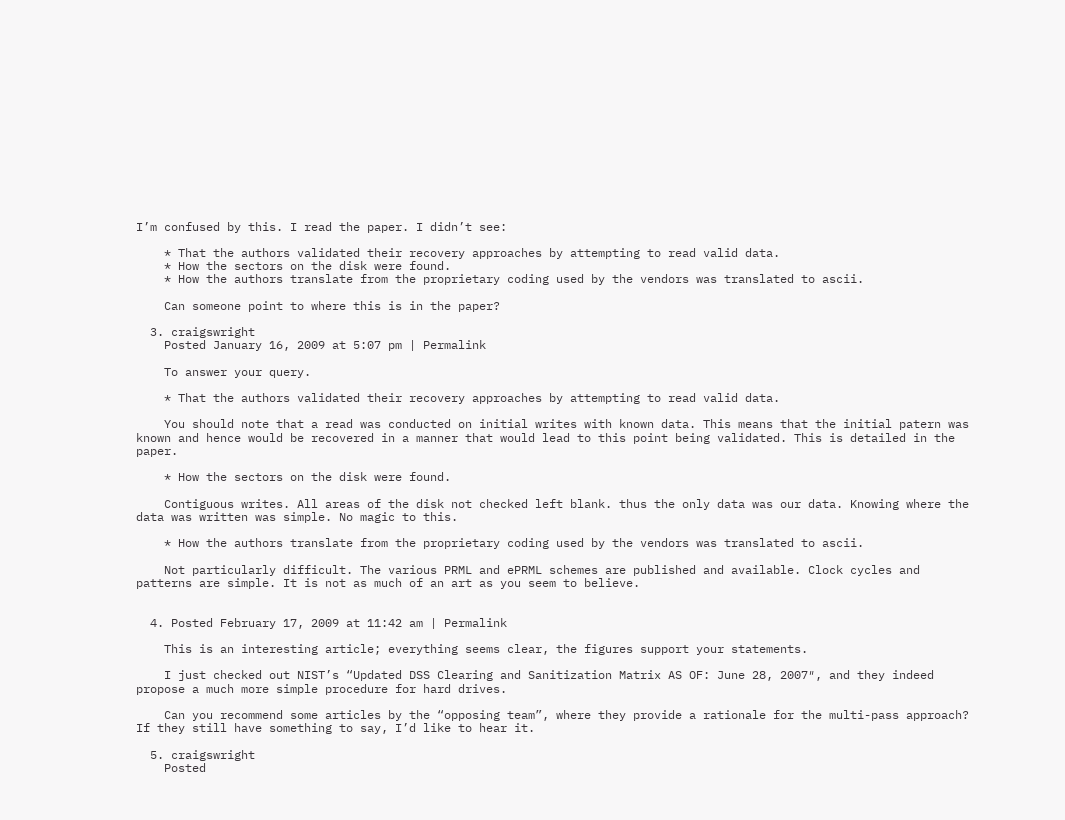I’m confused by this. I read the paper. I didn’t see:

    * That the authors validated their recovery approaches by attempting to read valid data.
    * How the sectors on the disk were found.
    * How the authors translate from the proprietary coding used by the vendors was translated to ascii.

    Can someone point to where this is in the paper?

  3. craigswright
    Posted January 16, 2009 at 5:07 pm | Permalink

    To answer your query.

    * That the authors validated their recovery approaches by attempting to read valid data.

    You should note that a read was conducted on initial writes with known data. This means that the initial patern was known and hence would be recovered in a manner that would lead to this point being validated. This is detailed in the paper.

    * How the sectors on the disk were found.

    Contiguous writes. All areas of the disk not checked left blank. thus the only data was our data. Knowing where the data was written was simple. No magic to this.

    * How the authors translate from the proprietary coding used by the vendors was translated to ascii.

    Not particularly difficult. The various PRML and ePRML schemes are published and available. Clock cycles and patterns are simple. It is not as much of an art as you seem to believe.


  4. Posted February 17, 2009 at 11:42 am | Permalink

    This is an interesting article; everything seems clear, the figures support your statements.

    I just checked out NIST’s “Updated DSS Clearing and Sanitization Matrix AS OF: June 28, 2007″, and they indeed propose a much more simple procedure for hard drives.

    Can you recommend some articles by the “opposing team”, where they provide a rationale for the multi-pass approach? If they still have something to say, I’d like to hear it.

  5. craigswright
    Posted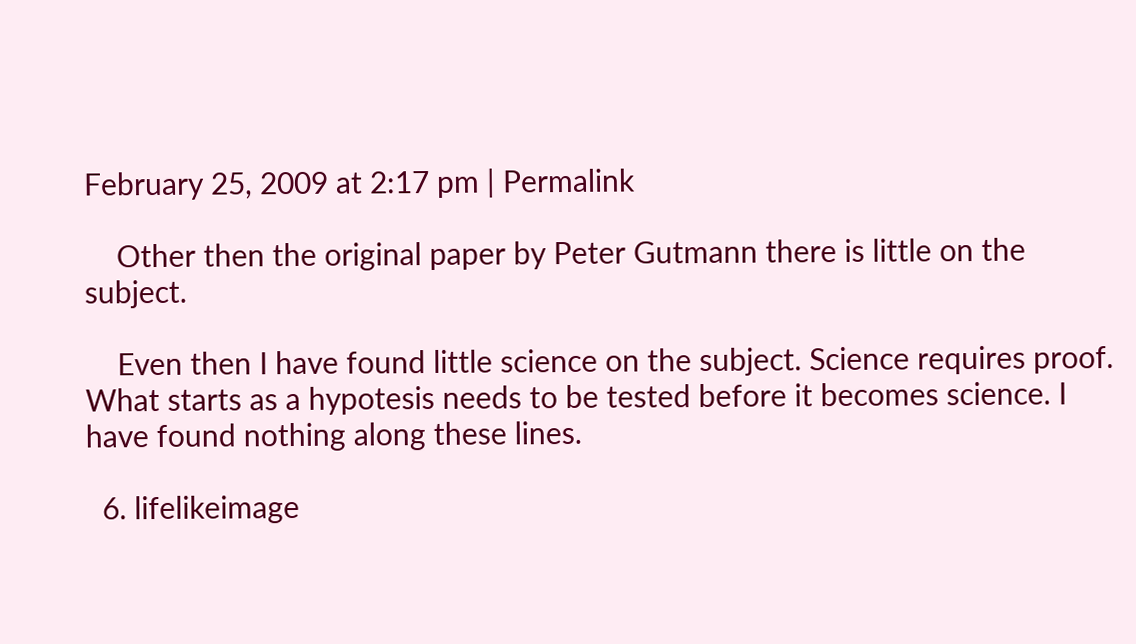February 25, 2009 at 2:17 pm | Permalink

    Other then the original paper by Peter Gutmann there is little on the subject.

    Even then I have found little science on the subject. Science requires proof. What starts as a hypotesis needs to be tested before it becomes science. I have found nothing along these lines.

  6. lifelikeimage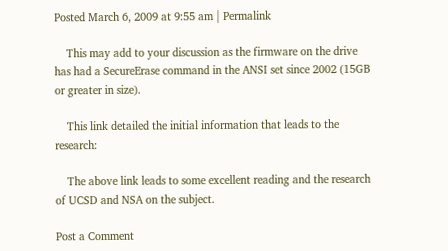Posted March 6, 2009 at 9:55 am | Permalink

    This may add to your discussion as the firmware on the drive has had a SecureErase command in the ANSI set since 2002 (15GB or greater in size).

    This link detailed the initial information that leads to the research:

    The above link leads to some excellent reading and the research of UCSD and NSA on the subject.

Post a Comment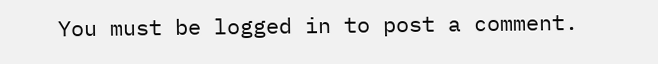You must be logged in to post a comment.